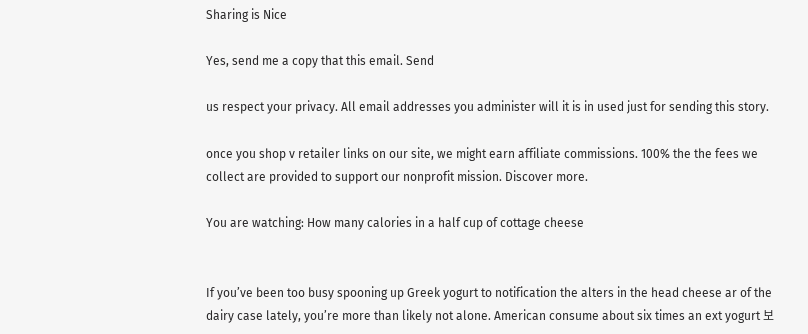Sharing is Nice

Yes, send me a copy that this email. Send

us respect your privacy. All email addresses you administer will it is in used just for sending this story.

once you shop v retailer links on our site, we might earn affiliate commissions. 100% the the fees we collect are provided to support our nonprofit mission. Discover more.

You are watching: How many calories in a half cup of cottage cheese


If you’ve been too busy spooning up Greek yogurt to notification the alters in the head cheese ar of the dairy case lately, you’re more than likely not alone. American consume about six times an ext yogurt 보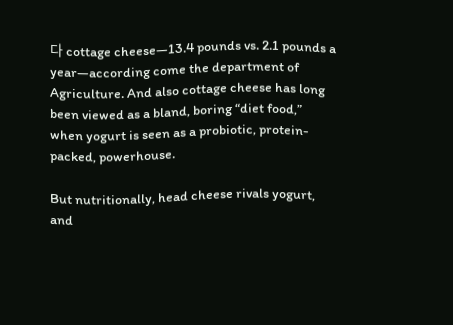다 cottage cheese—13.4 pounds vs. 2.1 pounds a year—according come the department of Agriculture. And also cottage cheese has long been viewed as a bland, boring “diet food,” when yogurt is seen as a probiotic, protein-packed, powerhouse.

But nutritionally, head cheese rivals yogurt, and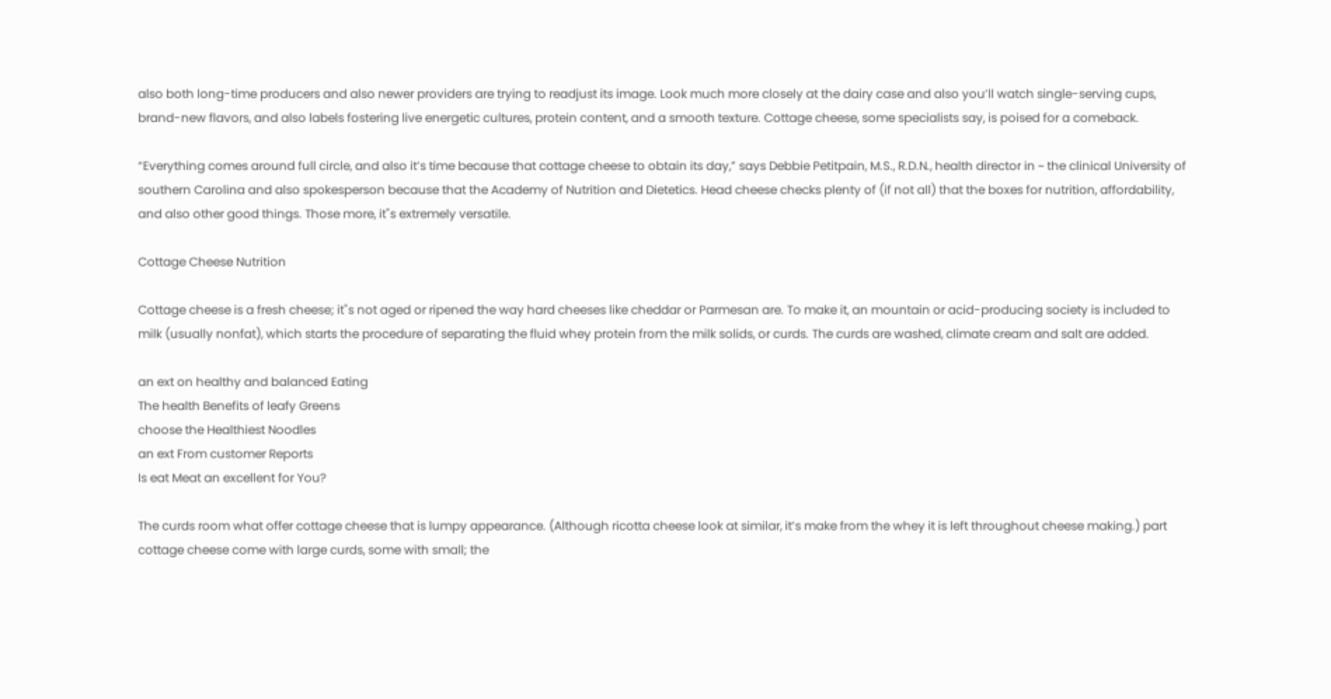also both long-time producers and also newer providers are trying to readjust its image. Look much more closely at the dairy case and also you’ll watch single-serving cups, brand-new flavors, and also labels fostering live energetic cultures, protein content, and a smooth texture. Cottage cheese, some specialists say, is poised for a comeback.

“Everything comes around full circle, and also it’s time because that cottage cheese to obtain its day,” says Debbie Petitpain, M.S., R.D.N., health director in ~ the clinical University of southern Carolina and also spokesperson because that the Academy of Nutrition and Dietetics. Head cheese checks plenty of (if not all) that the boxes for nutrition, affordability, and also other good things. Those more, it"s extremely versatile.

Cottage Cheese Nutrition

Cottage cheese is a fresh cheese; it"s not aged or ripened the way hard cheeses like cheddar or Parmesan are. To make it, an mountain or acid-producing society is included to milk (usually nonfat), which starts the procedure of separating the fluid whey protein from the milk solids, or curds. The curds are washed, climate cream and salt are added.

an ext on healthy and balanced Eating
The health Benefits of leafy Greens
choose the Healthiest Noodles
an ext From customer Reports
Is eat Meat an excellent for You?

The curds room what offer cottage cheese that is lumpy appearance. (Although ricotta cheese look at similar, it’s make from the whey it is left throughout cheese making.) part cottage cheese come with large curds, some with small; the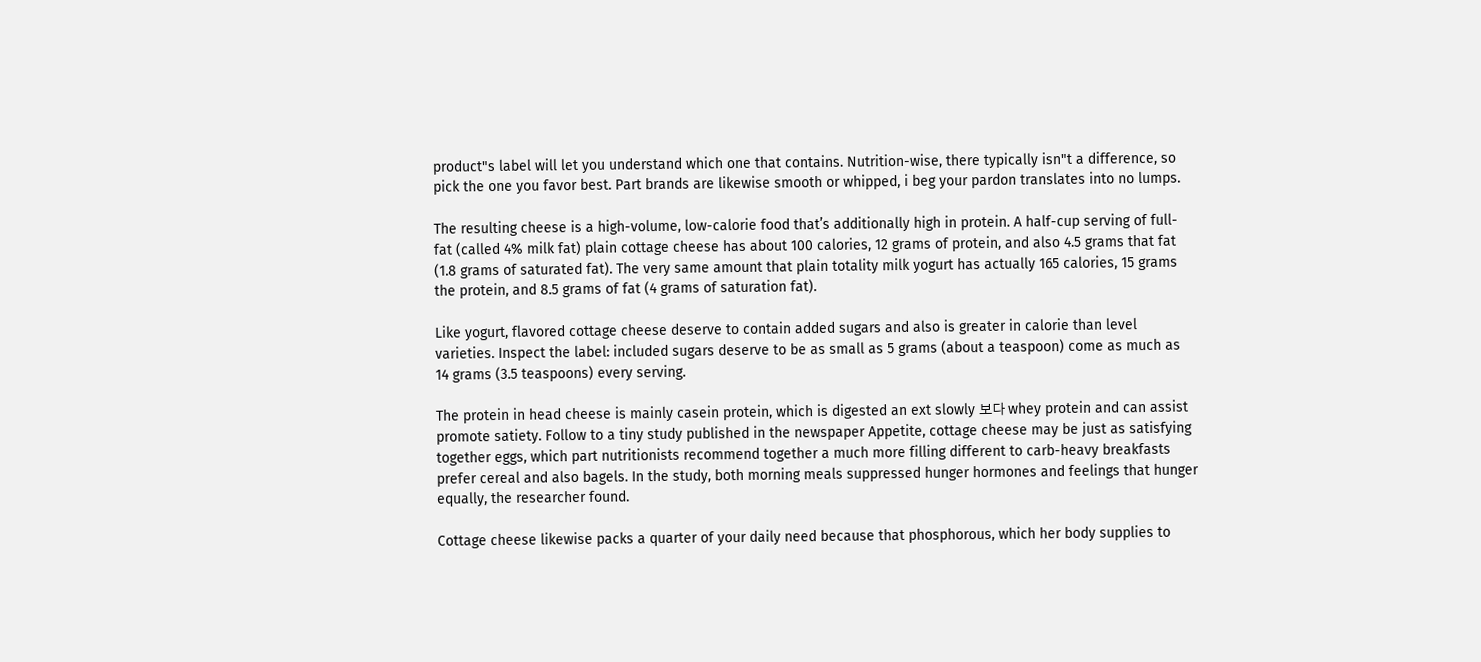product"s label will let you understand which one that contains. Nutrition-wise, there typically isn"t a difference, so pick the one you favor best. Part brands are likewise smooth or whipped, i beg your pardon translates into no lumps.

The resulting cheese is a high-volume, low-calorie food that’s additionally high in protein. A half-cup serving of full-fat (called 4% milk fat) plain cottage cheese has about 100 calories, 12 grams of protein, and also 4.5 grams that fat (1.8 grams of saturated fat). The very same amount that plain totality milk yogurt has actually 165 calories, 15 grams the protein, and 8.5 grams of fat (4 grams of saturation fat).

Like yogurt, flavored cottage cheese deserve to contain added sugars and also is greater in calorie than level varieties. Inspect the label: included sugars deserve to be as small as 5 grams (about a teaspoon) come as much as 14 grams (3.5 teaspoons) every serving.

The protein in head cheese is mainly casein protein, which is digested an ext slowly 보다 whey protein and can assist promote satiety. Follow to a tiny study published in the newspaper Appetite, cottage cheese may be just as satisfying together eggs, which part nutritionists recommend together a much more filling different to carb-heavy breakfasts prefer cereal and also bagels. In the study, both morning meals suppressed hunger hormones and feelings that hunger equally, the researcher found.

Cottage cheese likewise packs a quarter of your daily need because that phosphorous, which her body supplies to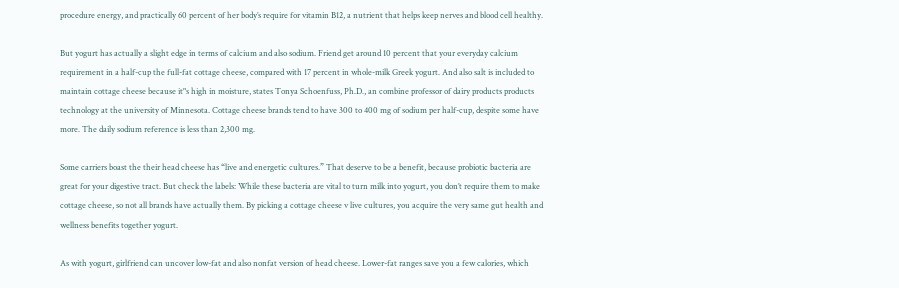procedure energy, and practically 60 percent of her body’s require for vitamin B12, a nutrient that helps keep nerves and blood cell healthy.

But yogurt has actually a slight edge in terms of calcium and also sodium. Friend get around 10 percent that your everyday calcium requirement in a half-cup the full-fat cottage cheese, compared with 17 percent in whole-milk Greek yogurt. And also salt is included to maintain cottage cheese because it"s high in moisture, states Tonya Schoenfuss, Ph.D., an combine professor of dairy products products technology at the university of Minnesota. Cottage cheese brands tend to have 300 to 400 mg of sodium per half-cup, despite some have more. The daily sodium reference is less than 2,300 mg.

Some carriers boast the their head cheese has “live and energetic cultures.” That deserve to be a benefit, because probiotic bacteria are great for your digestive tract. But check the labels: While these bacteria are vital to turn milk into yogurt, you don’t require them to make cottage cheese, so not all brands have actually them. By picking a cottage cheese v live cultures, you acquire the very same gut health and wellness benefits together yogurt.

As with yogurt, girlfriend can uncover low-fat and also nonfat version of head cheese. Lower-fat ranges save you a few calories, which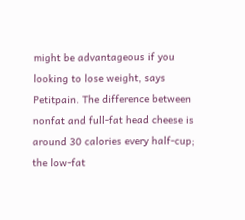might be advantageous if you looking to lose weight, says Petitpain. The difference between nonfat and full-fat head cheese is around 30 calories every half-cup; the low-fat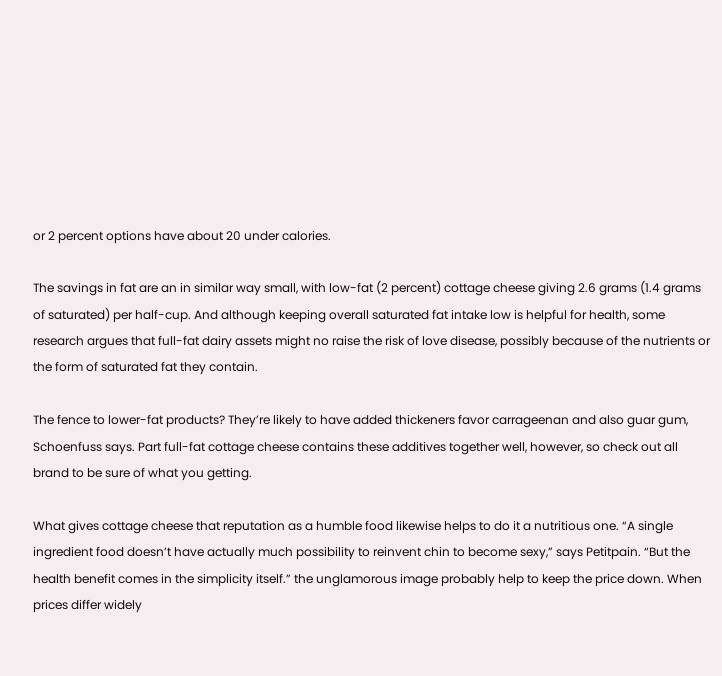or 2 percent options have about 20 under calories.

The savings in fat are an in similar way small, with low-fat (2 percent) cottage cheese giving 2.6 grams (1.4 grams of saturated) per half-cup. And although keeping overall saturated fat intake low is helpful for health, some research argues that full-fat dairy assets might no raise the risk of love disease, possibly because of the nutrients or the form of saturated fat they contain.

The fence to lower-fat products? They’re likely to have added thickeners favor carrageenan and also guar gum, Schoenfuss says. Part full-fat cottage cheese contains these additives together well, however, so check out all brand to be sure of what you getting.

What gives cottage cheese that reputation as a humble food likewise helps to do it a nutritious one. “A single ingredient food doesn’t have actually much possibility to reinvent chin to become sexy,” says Petitpain. “But the health benefit comes in the simplicity itself.” the unglamorous image probably help to keep the price down. When prices differ widely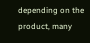depending on the product, many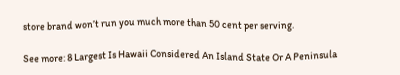store brand won’t run you much more than 50 cent per serving.

See more: 8 Largest Is Hawaii Considered An Island State Or A Peninsula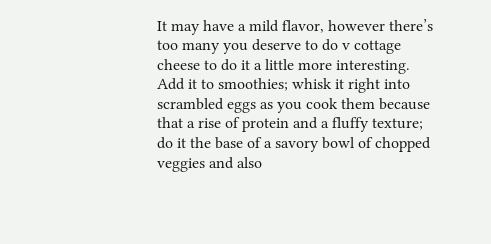It may have a mild flavor, however there’s too many you deserve to do v cottage cheese to do it a little more interesting. Add it to smoothies; whisk it right into scrambled eggs as you cook them because that a rise of protein and a fluffy texture; do it the base of a savory bowl of chopped veggies and also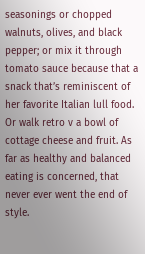seasonings or chopped walnuts, olives, and black pepper; or mix it through tomato sauce because that a snack that’s reminiscent of her favorite Italian lull food. Or walk retro v a bowl of cottage cheese and fruit. As far as healthy and balanced eating is concerned, that never ever went the end of style.